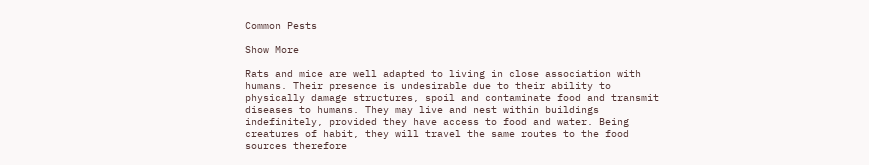Common Pests

Show More

Rats and mice are well adapted to living in close association with humans. Their presence is undesirable due to their ability to physically damage structures, spoil and contaminate food and transmit diseases to humans. They may live and nest within buildings indefinitely, provided they have access to food and water. Being creatures of habit, they will travel the same routes to the food sources therefore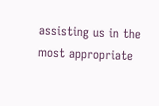assisting us in the most appropriate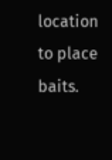location to place baits.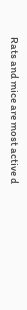Rats and mice are most active d